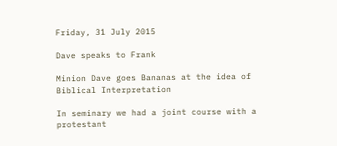Friday, 31 July 2015

Dave speaks to Frank

Minion Dave goes Bananas at the idea of Biblical Interpretation

In seminary we had a joint course with a protestant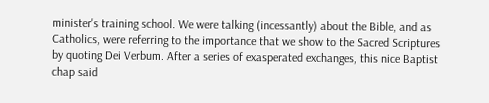minister's training school. We were talking (incessantly) about the Bible, and as Catholics, were referring to the importance that we show to the Sacred Scriptures by quoting Dei Verbum. After a series of exasperated exchanges, this nice Baptist chap said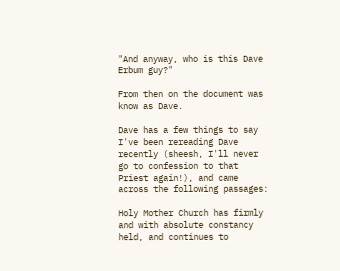"And anyway, who is this Dave Erbum guy?"

From then on the document was know as Dave.

Dave has a few things to say
I've been rereading Dave recently (sheesh, I'll never go to confession to that Priest again!), and came across the following passages:

Holy Mother Church has firmly and with absolute constancy held, and continues to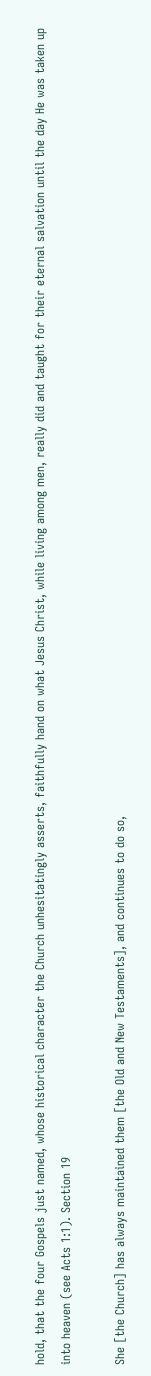hold, that the four Gospels just named, whose historical character the Church unhesitatingly asserts, faithfully hand on what Jesus Christ, while living among men, really did and taught for their eternal salvation until the day He was taken up into heaven (see Acts 1:1). Section 19

She [the Church] has always maintained them [the Old and New Testaments], and continues to do so,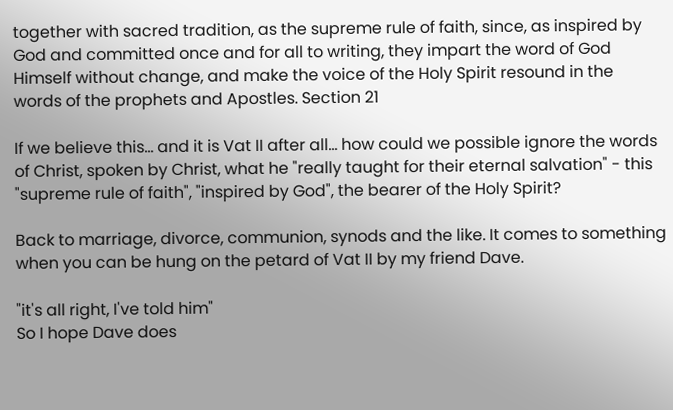together with sacred tradition, as the supreme rule of faith, since, as inspired by God and committed once and for all to writing, they impart the word of God Himself without change, and make the voice of the Holy Spirit resound in the words of the prophets and Apostles. Section 21

If we believe this... and it is Vat II after all... how could we possible ignore the words of Christ, spoken by Christ, what he "really taught for their eternal salvation" - this "supreme rule of faith", "inspired by God", the bearer of the Holy Spirit?

Back to marriage, divorce, communion, synods and the like. It comes to something when you can be hung on the petard of Vat II by my friend Dave.

"it's all right, I've told him"
So I hope Dave does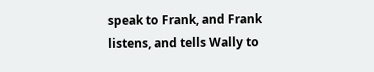speak to Frank, and Frank listens, and tells Wally to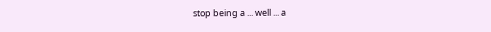stop being a ... well ... a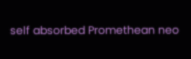self absorbed Promethean neo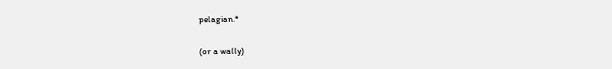pelagian.*

(or a wally)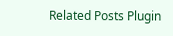Related Posts Plugin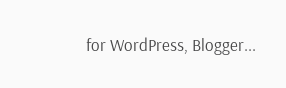for WordPress, Blogger...